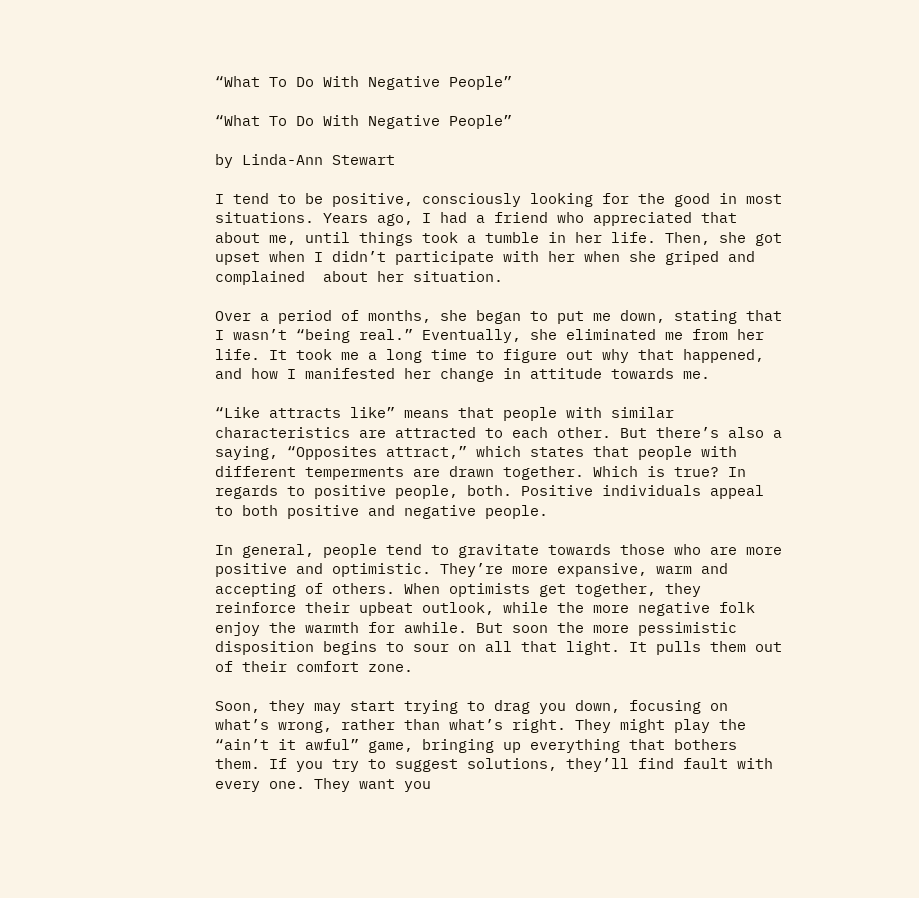“What To Do With Negative People”

“What To Do With Negative People”

by Linda-Ann Stewart

I tend to be positive, consciously looking for the good in most situations. Years ago, I had a friend who appreciated that about me, until things took a tumble in her life. Then, she got upset when I didn’t participate with her when she griped and complained  about her situation.

Over a period of months, she began to put me down, stating that I wasn’t “being real.” Eventually, she eliminated me from her life. It took me a long time to figure out why that happened, and how I manifested her change in attitude towards me.

“Like attracts like” means that people with similar characteristics are attracted to each other. But there’s also a saying, “Opposites attract,” which states that people with different temperments are drawn together. Which is true? In regards to positive people, both. Positive individuals appeal to both positive and negative people.

In general, people tend to gravitate towards those who are more positive and optimistic. They’re more expansive, warm and accepting of others. When optimists get together, they reinforce their upbeat outlook, while the more negative folk enjoy the warmth for awhile. But soon the more pessimistic disposition begins to sour on all that light. It pulls them out of their comfort zone.

Soon, they may start trying to drag you down, focusing on what’s wrong, rather than what’s right. They might play the “ain’t it awful” game, bringing up everything that bothers them. If you try to suggest solutions, they’ll find fault with every one. They want you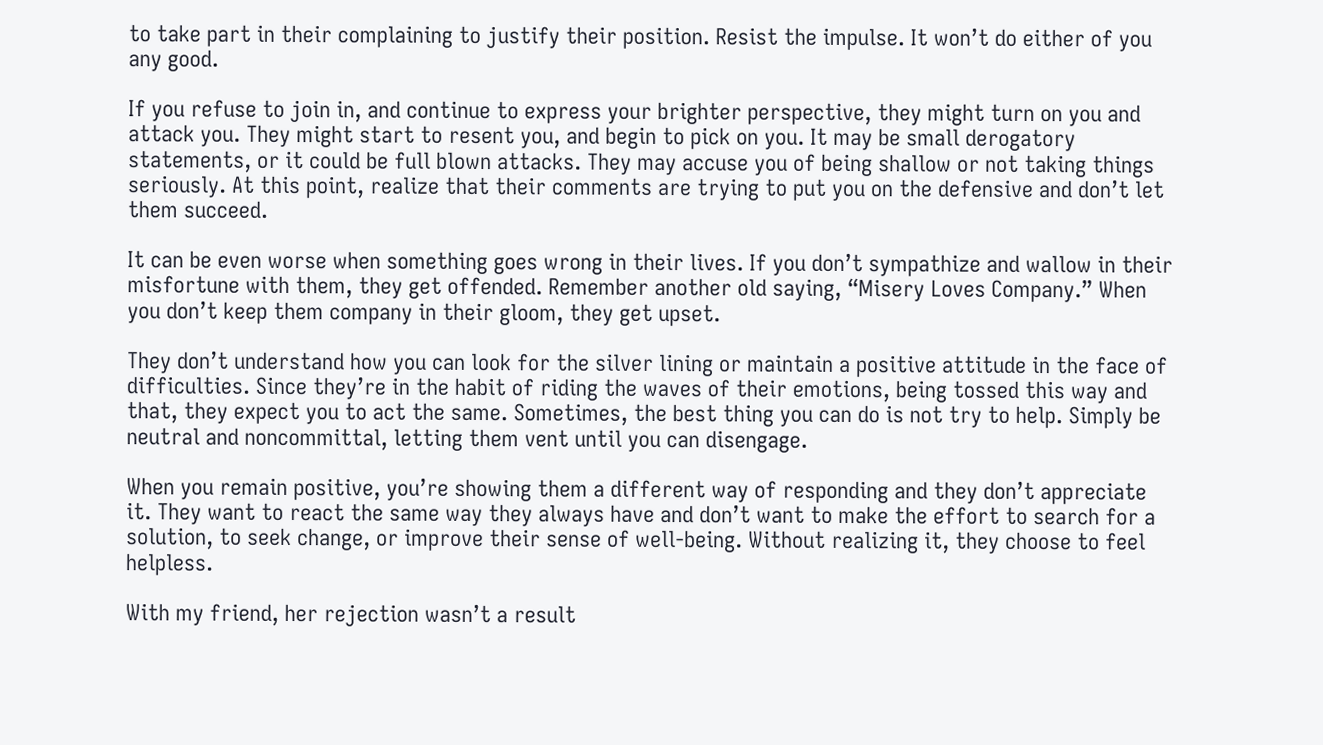to take part in their complaining to justify their position. Resist the impulse. It won’t do either of you any good.

If you refuse to join in, and continue to express your brighter perspective, they might turn on you and attack you. They might start to resent you, and begin to pick on you. It may be small derogatory statements, or it could be full blown attacks. They may accuse you of being shallow or not taking things seriously. At this point, realize that their comments are trying to put you on the defensive and don’t let them succeed.

It can be even worse when something goes wrong in their lives. If you don’t sympathize and wallow in their misfortune with them, they get offended. Remember another old saying, “Misery Loves Company.” When you don’t keep them company in their gloom, they get upset.

They don’t understand how you can look for the silver lining or maintain a positive attitude in the face of difficulties. Since they’re in the habit of riding the waves of their emotions, being tossed this way and that, they expect you to act the same. Sometimes, the best thing you can do is not try to help. Simply be neutral and noncommittal, letting them vent until you can disengage.

When you remain positive, you’re showing them a different way of responding and they don’t appreciate it. They want to react the same way they always have and don’t want to make the effort to search for a solution, to seek change, or improve their sense of well-being. Without realizing it, they choose to feel helpless.

With my friend, her rejection wasn’t a result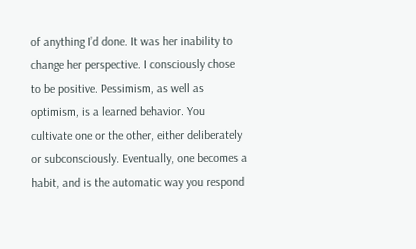of anything I’d done. It was her inability to change her perspective. I consciously chose to be positive. Pessimism, as well as optimism, is a learned behavior. You cultivate one or the other, either deliberately or subconsciously. Eventually, one becomes a habit, and is the automatic way you respond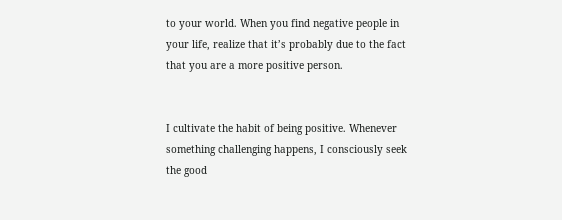to your world. When you find negative people in your life, realize that it’s probably due to the fact that you are a more positive person.


I cultivate the habit of being positive. Whenever something challenging happens, I consciously seek the good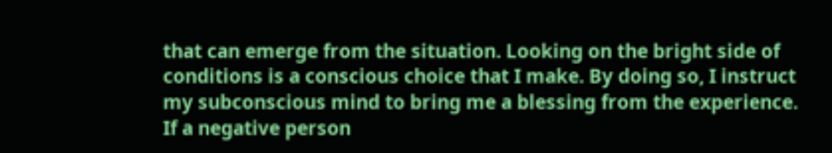that can emerge from the situation. Looking on the bright side of conditions is a conscious choice that I make. By doing so, I instruct my subconscious mind to bring me a blessing from the experience. If a negative person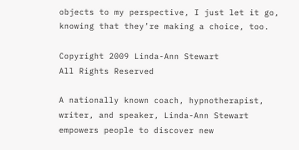objects to my perspective, I just let it go, knowing that they’re making a choice, too.

Copyright 2009 Linda-Ann Stewart
All Rights Reserved

A nationally known coach, hypnotherapist, writer, and speaker, Linda-Ann Stewart empowers people to discover new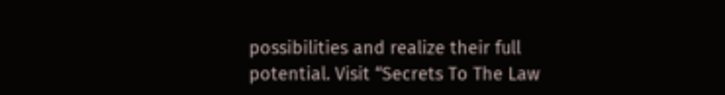possibilities and realize their full potential. Visit “Secrets To The Law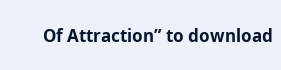Of Attraction” to download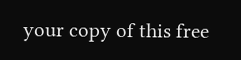your copy of this free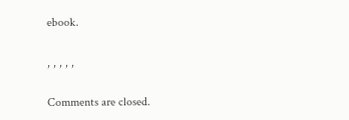ebook.

, , , , ,

Comments are closed.